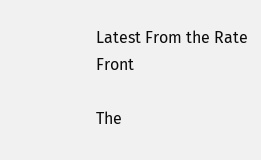Latest From the Rate Front

The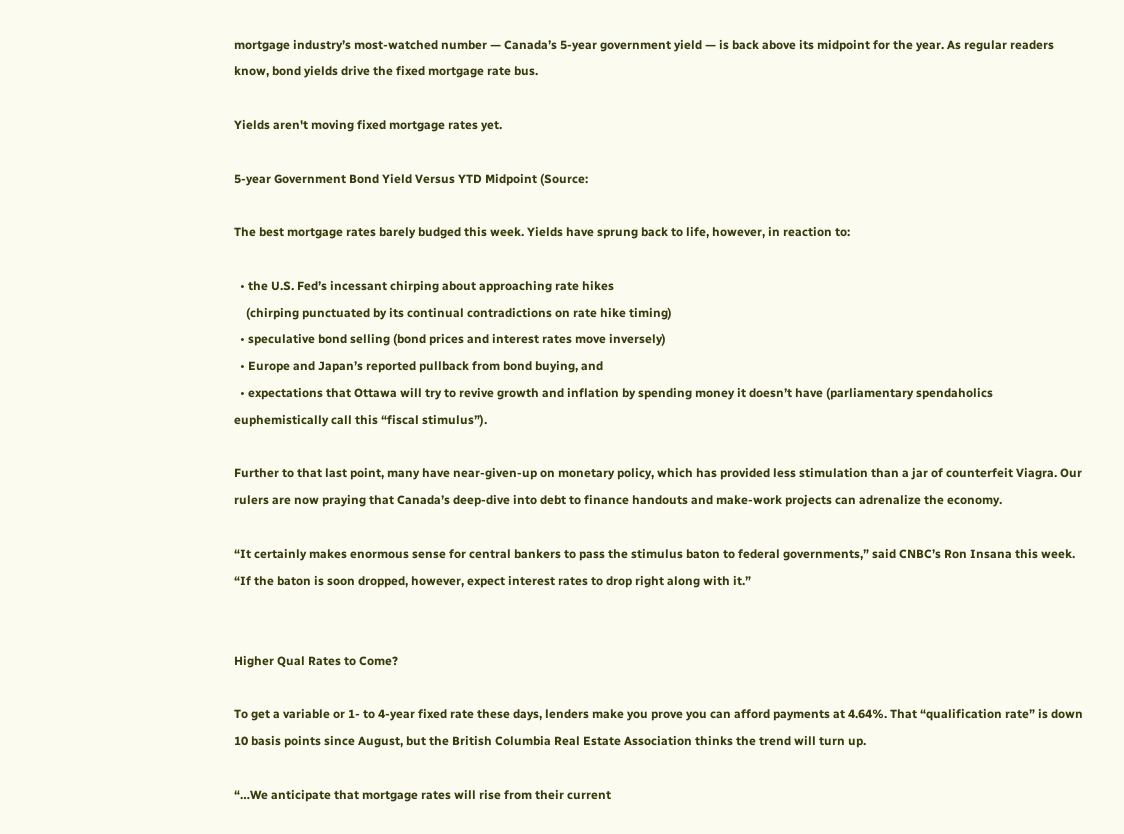mortgage industry’s most-watched number — Canada’s 5-year government yield — is back above its midpoint for the year. As regular readers know, bond yields drive the fixed mortgage rate bus.

Yields aren't moving fixed mortgage rates yet.

5-year Government Bond Yield Versus YTD Midpoint (Source:

The best mortgage rates barely budged this week. Yields have sprung back to life, however, in reaction to:

  • the U.S. Fed’s incessant chirping about approaching rate hikes
    (chirping punctuated by its continual contradictions on rate hike timing)
  • speculative bond selling (bond prices and interest rates move inversely)
  • Europe and Japan’s reported pullback from bond buying, and
  • expectations that Ottawa will try to revive growth and inflation by spending money it doesn’t have (parliamentary spendaholics euphemistically call this “fiscal stimulus”).

Further to that last point, many have near-given-up on monetary policy, which has provided less stimulation than a jar of counterfeit Viagra. Our rulers are now praying that Canada’s deep-dive into debt to finance handouts and make-work projects can adrenalize the economy.

“It certainly makes enormous sense for central bankers to pass the stimulus baton to federal governments,” said CNBC’s Ron Insana this week. “If the baton is soon dropped, however, expect interest rates to drop right along with it.”


Higher Qual Rates to Come?

To get a variable or 1- to 4-year fixed rate these days, lenders make you prove you can afford payments at 4.64%. That “qualification rate” is down 10 basis points since August, but the British Columbia Real Estate Association thinks the trend will turn up.

“…We anticipate that mortgage rates will rise from their current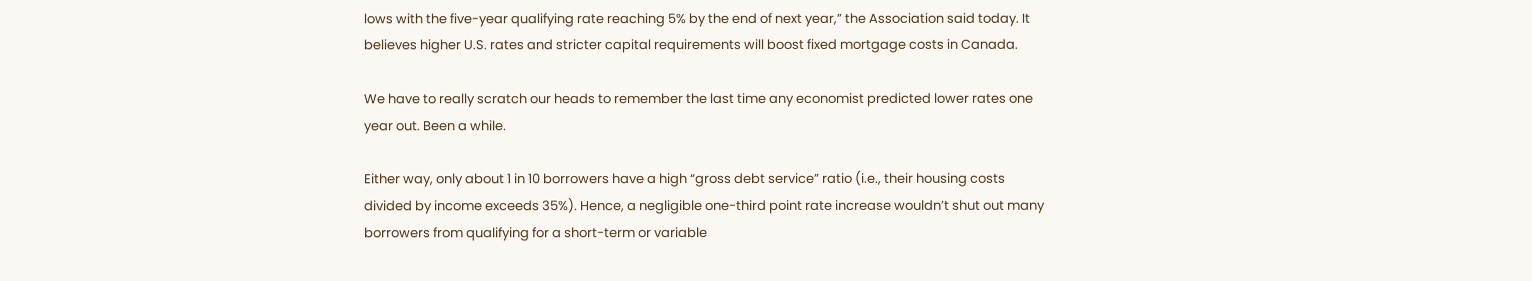lows with the five-year qualifying rate reaching 5% by the end of next year,” the Association said today. It believes higher U.S. rates and stricter capital requirements will boost fixed mortgage costs in Canada.

We have to really scratch our heads to remember the last time any economist predicted lower rates one year out. Been a while.

Either way, only about 1 in 10 borrowers have a high “gross debt service” ratio (i.e., their housing costs divided by income exceeds 35%). Hence, a negligible one-third point rate increase wouldn’t shut out many borrowers from qualifying for a short-term or variable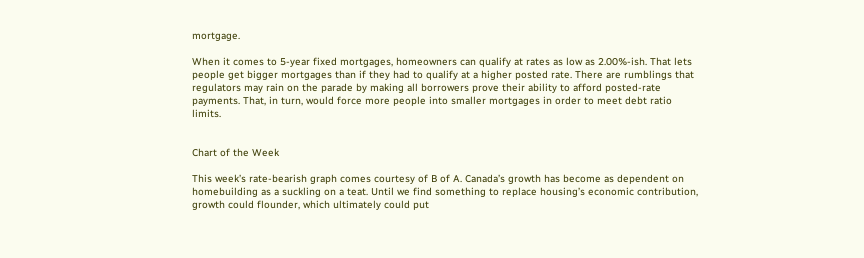mortgage.

When it comes to 5-year fixed mortgages, homeowners can qualify at rates as low as 2.00%-ish. That lets people get bigger mortgages than if they had to qualify at a higher posted rate. There are rumblings that regulators may rain on the parade by making all borrowers prove their ability to afford posted-rate payments. That, in turn, would force more people into smaller mortgages in order to meet debt ratio limits.


Chart of the Week

This week’s rate-bearish graph comes courtesy of B of A. Canada’s growth has become as dependent on homebuilding as a suckling on a teat. Until we find something to replace housing’s economic contribution, growth could flounder, which ultimately could put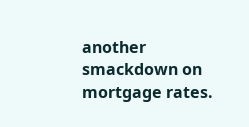another smackdown on mortgage rates.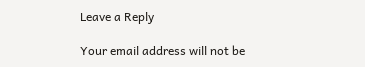Leave a Reply

Your email address will not be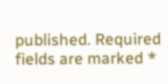published. Required fields are marked *